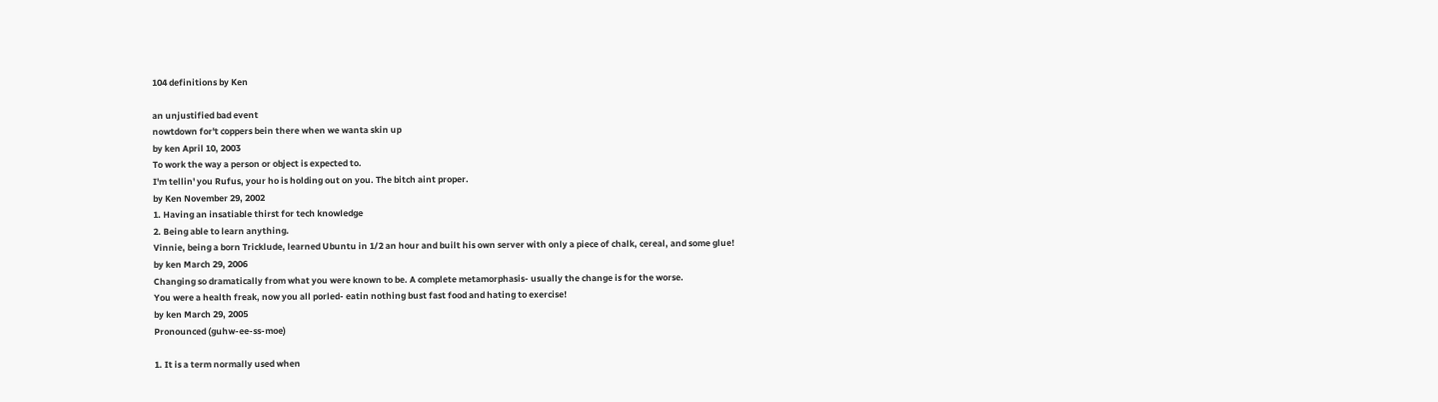104 definitions by Ken

an unjustified bad event
nowtdown for't coppers bein there when we wanta skin up
by ken April 10, 2003
To work the way a person or object is expected to.
I'm tellin' you Rufus, your ho is holding out on you. The bitch aint proper.
by Ken November 29, 2002
1. Having an insatiable thirst for tech knowledge
2. Being able to learn anything.
Vinnie, being a born Tricklude, learned Ubuntu in 1/2 an hour and built his own server with only a piece of chalk, cereal, and some glue!
by ken March 29, 2006
Changing so dramatically from what you were known to be. A complete metamorphasis- usually the change is for the worse.
You were a health freak, now you all porled- eatin nothing bust fast food and hating to exercise!
by ken March 29, 2005
Pronounced (guhw-ee-ss-moe)

1. It is a term normally used when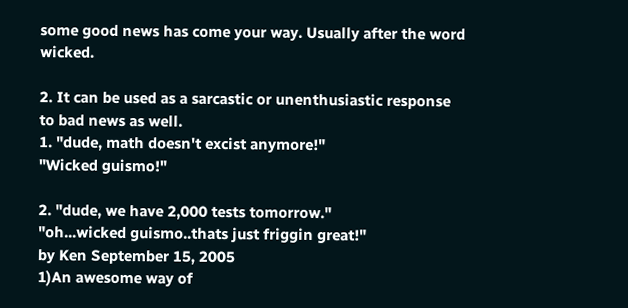some good news has come your way. Usually after the word wicked.

2. It can be used as a sarcastic or unenthusiastic response to bad news as well.
1. "dude, math doesn't excist anymore!"
"Wicked guismo!"

2. "dude, we have 2,000 tests tomorrow."
"oh...wicked guismo..thats just friggin great!"
by Ken September 15, 2005
1)An awesome way of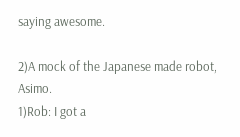saying awesome.

2)A mock of the Japanese made robot, Asimo.
1)Rob: I got a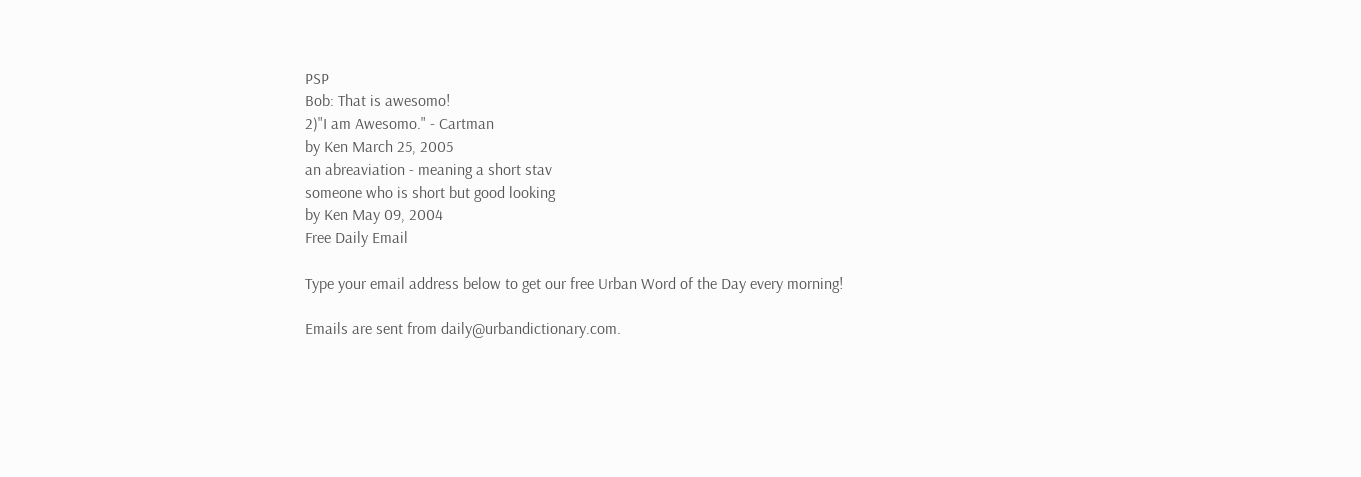PSP
Bob: That is awesomo!
2)"I am Awesomo." - Cartman
by Ken March 25, 2005
an abreaviation - meaning a short stav
someone who is short but good looking
by Ken May 09, 2004
Free Daily Email

Type your email address below to get our free Urban Word of the Day every morning!

Emails are sent from daily@urbandictionary.com.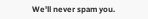We'll never spam you.